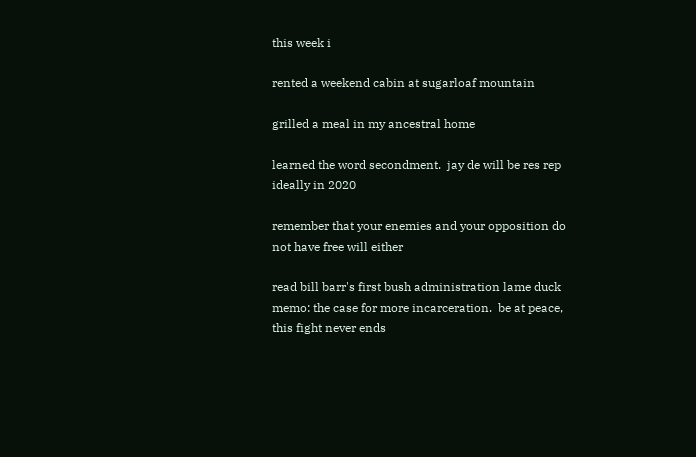this week i

rented a weekend cabin at sugarloaf mountain

grilled a meal in my ancestral home

learned the word secondment.  jay de will be res rep ideally in 2020

remember that your enemies and your opposition do not have free will either

read bill barr's first bush administration lame duck memo: the case for more incarceration.  be at peace, this fight never ends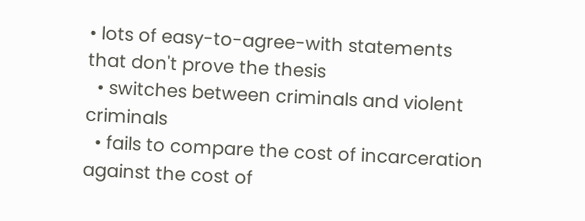• lots of easy-to-agree-with statements that don't prove the thesis
  • switches between criminals and violent criminals
  • fails to compare the cost of incarceration against the cost of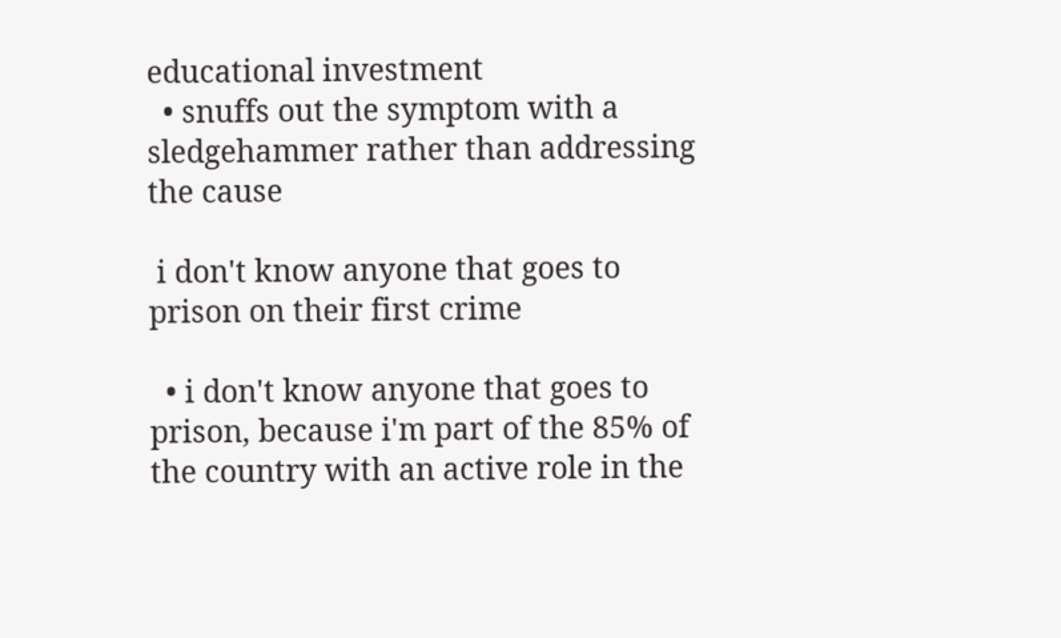educational investment
  • snuffs out the symptom with a sledgehammer rather than addressing the cause

 i don't know anyone that goes to prison on their first crime

  • i don't know anyone that goes to prison, because i'm part of the 85% of the country with an active role in the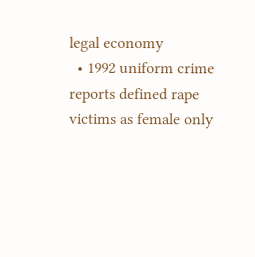legal economy
  • 1992 uniform crime reports defined rape victims as female only